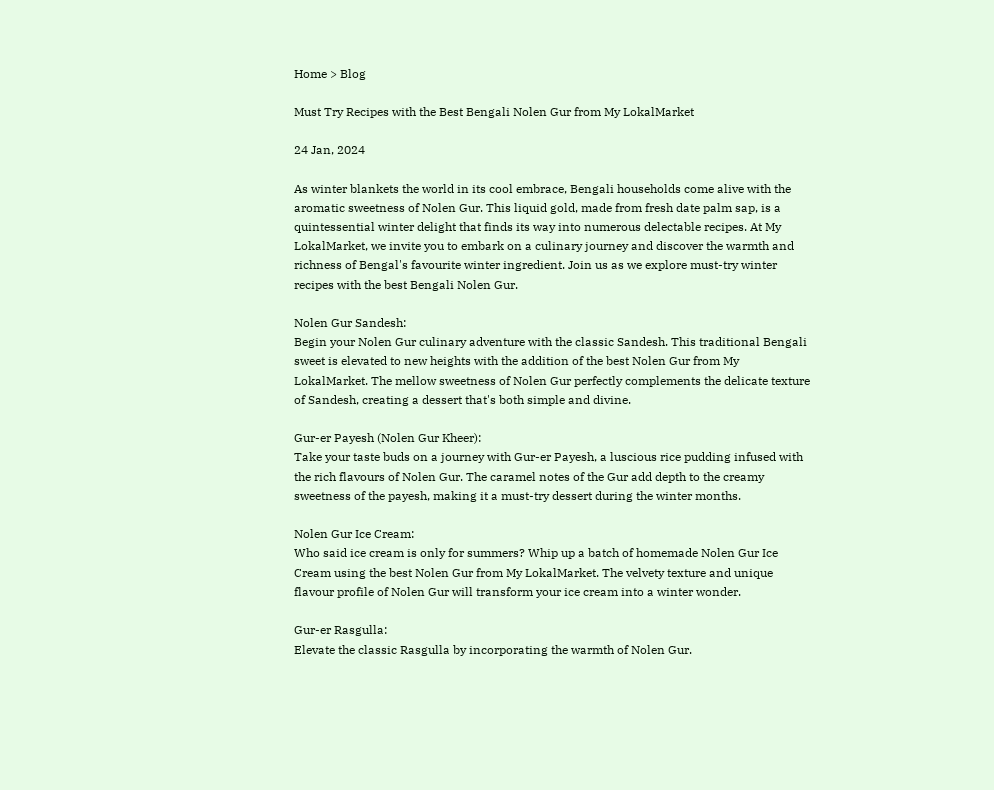Home > Blog

Must Try Recipes with the Best Bengali Nolen Gur from My LokalMarket

24 Jan, 2024

As winter blankets the world in its cool embrace, Bengali households come alive with the aromatic sweetness of Nolen Gur. This liquid gold, made from fresh date palm sap, is a quintessential winter delight that finds its way into numerous delectable recipes. At My LokalMarket, we invite you to embark on a culinary journey and discover the warmth and richness of Bengal's favourite winter ingredient. Join us as we explore must-try winter recipes with the best Bengali Nolen Gur.

Nolen Gur Sandesh:
Begin your Nolen Gur culinary adventure with the classic Sandesh. This traditional Bengali sweet is elevated to new heights with the addition of the best Nolen Gur from My LokalMarket. The mellow sweetness of Nolen Gur perfectly complements the delicate texture of Sandesh, creating a dessert that's both simple and divine.

Gur-er Payesh (Nolen Gur Kheer):
Take your taste buds on a journey with Gur-er Payesh, a luscious rice pudding infused with the rich flavours of Nolen Gur. The caramel notes of the Gur add depth to the creamy sweetness of the payesh, making it a must-try dessert during the winter months.

Nolen Gur Ice Cream:
Who said ice cream is only for summers? Whip up a batch of homemade Nolen Gur Ice Cream using the best Nolen Gur from My LokalMarket. The velvety texture and unique flavour profile of Nolen Gur will transform your ice cream into a winter wonder.

Gur-er Rasgulla:
Elevate the classic Rasgulla by incorporating the warmth of Nolen Gur.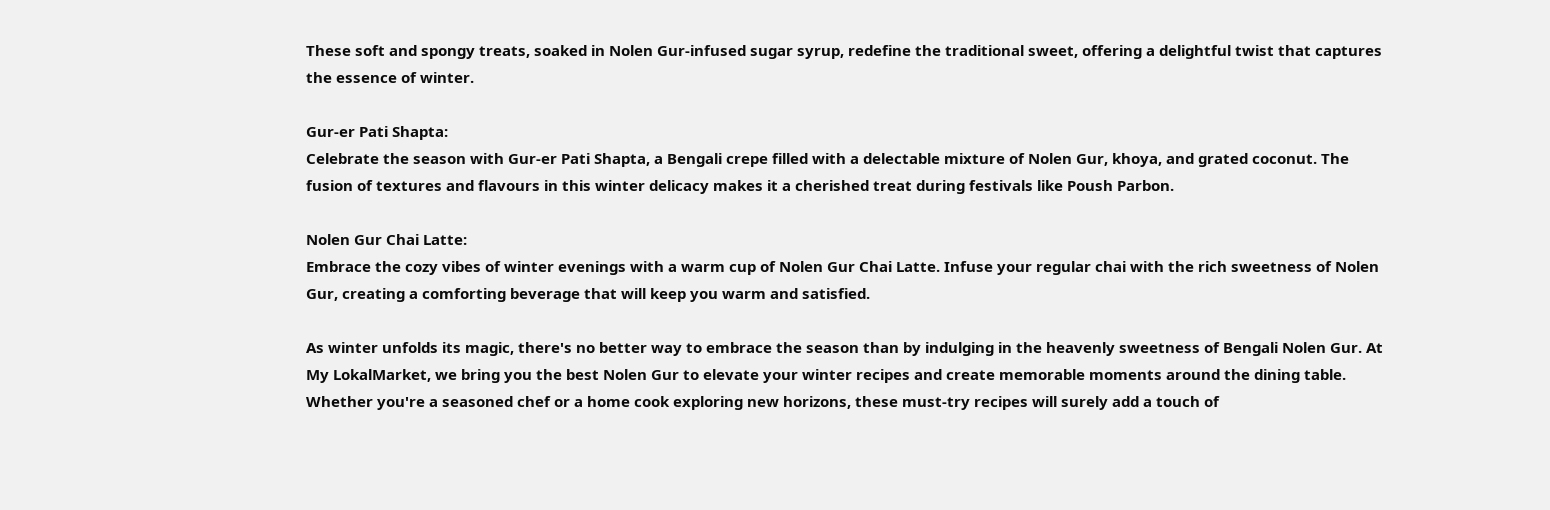These soft and spongy treats, soaked in Nolen Gur-infused sugar syrup, redefine the traditional sweet, offering a delightful twist that captures the essence of winter.

Gur-er Pati Shapta:
Celebrate the season with Gur-er Pati Shapta, a Bengali crepe filled with a delectable mixture of Nolen Gur, khoya, and grated coconut. The fusion of textures and flavours in this winter delicacy makes it a cherished treat during festivals like Poush Parbon.

Nolen Gur Chai Latte:
Embrace the cozy vibes of winter evenings with a warm cup of Nolen Gur Chai Latte. Infuse your regular chai with the rich sweetness of Nolen Gur, creating a comforting beverage that will keep you warm and satisfied.

As winter unfolds its magic, there's no better way to embrace the season than by indulging in the heavenly sweetness of Bengali Nolen Gur. At My LokalMarket, we bring you the best Nolen Gur to elevate your winter recipes and create memorable moments around the dining table. Whether you're a seasoned chef or a home cook exploring new horizons, these must-try recipes will surely add a touch of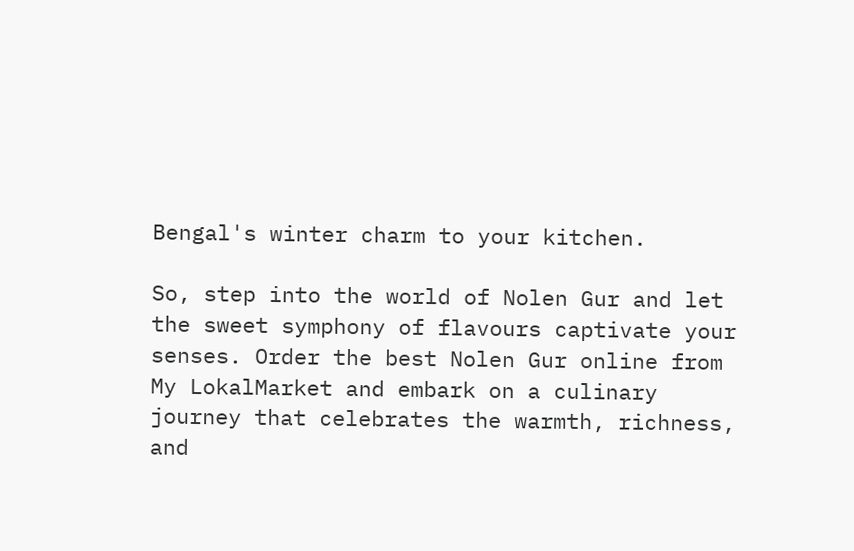Bengal's winter charm to your kitchen.

So, step into the world of Nolen Gur and let the sweet symphony of flavours captivate your senses. Order the best Nolen Gur online from My LokalMarket and embark on a culinary journey that celebrates the warmth, richness, and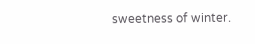sweetness of winter.